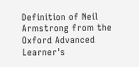Definition of Neil Armstrong from the Oxford Advanced Learner's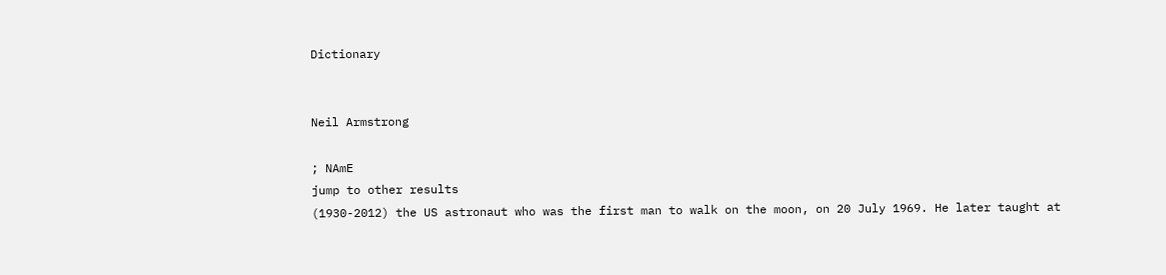Dictionary


Neil Armstrong

; NAmE
jump to other results
(1930-2012) the US astronaut who was the first man to walk on the moon, on 20 July 1969. He later taught at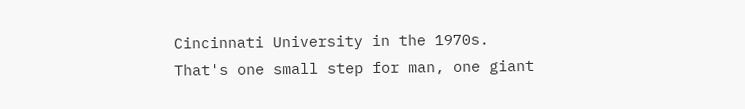Cincinnati University in the 1970s.
That's one small step for man, one giant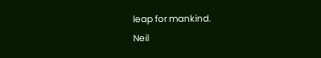leap for mankind.
Neil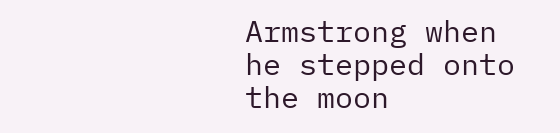Armstrong when he stepped onto the moon